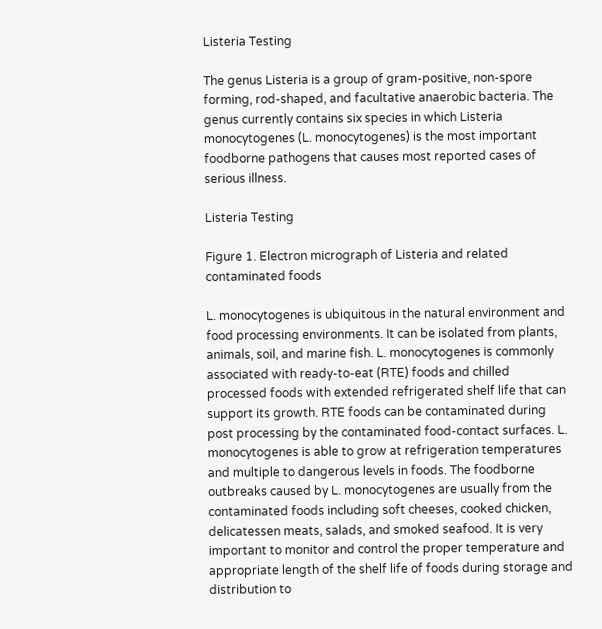Listeria Testing

The genus Listeria is a group of gram-positive, non-spore forming, rod-shaped, and facultative anaerobic bacteria. The genus currently contains six species in which Listeria monocytogenes (L. monocytogenes) is the most important foodborne pathogens that causes most reported cases of serious illness.

Listeria Testing

Figure 1. Electron micrograph of Listeria and related contaminated foods

L. monocytogenes is ubiquitous in the natural environment and food processing environments. It can be isolated from plants, animals, soil, and marine fish. L. monocytogenes is commonly associated with ready-to-eat (RTE) foods and chilled processed foods with extended refrigerated shelf life that can support its growth. RTE foods can be contaminated during post processing by the contaminated food-contact surfaces. L. monocytogenes is able to grow at refrigeration temperatures and multiple to dangerous levels in foods. The foodborne outbreaks caused by L. monocytogenes are usually from the contaminated foods including soft cheeses, cooked chicken, delicatessen meats, salads, and smoked seafood. It is very important to monitor and control the proper temperature and appropriate length of the shelf life of foods during storage and distribution to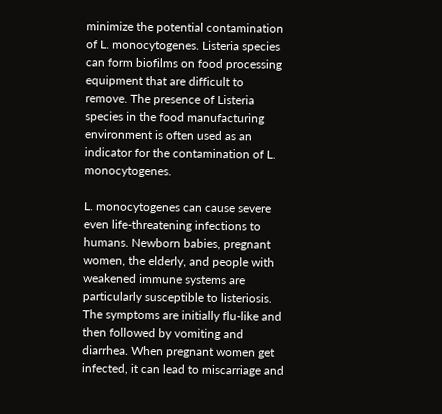minimize the potential contamination of L. monocytogenes. Listeria species can form biofilms on food processing equipment that are difficult to remove. The presence of Listeria species in the food manufacturing environment is often used as an indicator for the contamination of L. monocytogenes.

L. monocytogenes can cause severe even life-threatening infections to humans. Newborn babies, pregnant women, the elderly, and people with weakened immune systems are particularly susceptible to listeriosis. The symptoms are initially flu-like and then followed by vomiting and diarrhea. When pregnant women get infected, it can lead to miscarriage and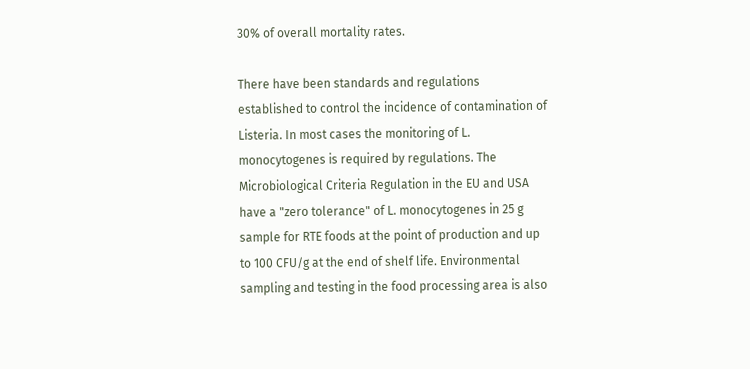30% of overall mortality rates.

There have been standards and regulations established to control the incidence of contamination of Listeria. In most cases the monitoring of L. monocytogenes is required by regulations. The Microbiological Criteria Regulation in the EU and USA have a "zero tolerance" of L. monocytogenes in 25 g sample for RTE foods at the point of production and up to 100 CFU/g at the end of shelf life. Environmental sampling and testing in the food processing area is also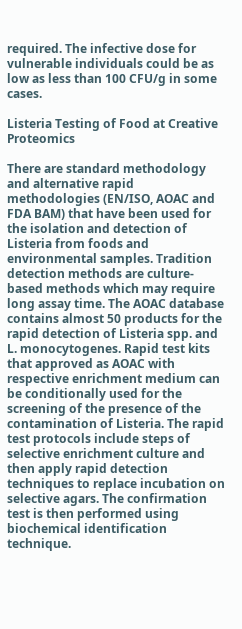required. The infective dose for vulnerable individuals could be as low as less than 100 CFU/g in some cases.

Listeria Testing of Food at Creative Proteomics

There are standard methodology and alternative rapid methodologies (EN/ISO, AOAC and FDA BAM) that have been used for the isolation and detection of Listeria from foods and environmental samples. Tradition detection methods are culture-based methods which may require long assay time. The AOAC database contains almost 50 products for the rapid detection of Listeria spp. and L. monocytogenes. Rapid test kits that approved as AOAC with respective enrichment medium can be conditionally used for the screening of the presence of the contamination of Listeria. The rapid test protocols include steps of selective enrichment culture and then apply rapid detection techniques to replace incubation on selective agars. The confirmation test is then performed using biochemical identification technique.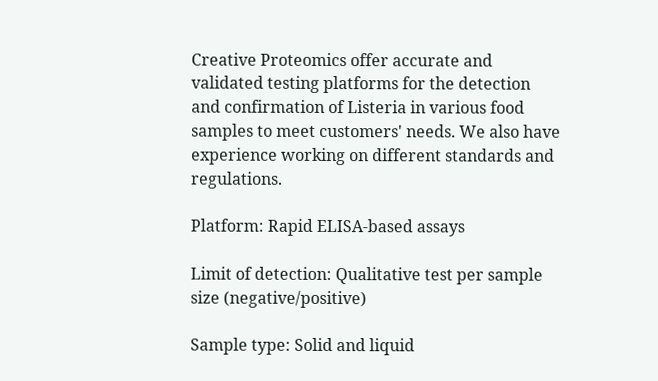Creative Proteomics offer accurate and validated testing platforms for the detection and confirmation of Listeria in various food samples to meet customers' needs. We also have experience working on different standards and regulations.

Platform: Rapid ELISA-based assays

Limit of detection: Qualitative test per sample size (negative/positive)

Sample type: Solid and liquid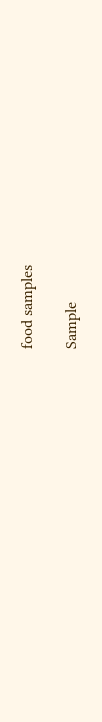food samples

Sample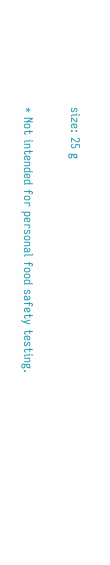size: 25 g

* Not intended for personal food safety testing.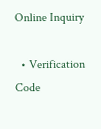Online Inquiry

  • Verification Code